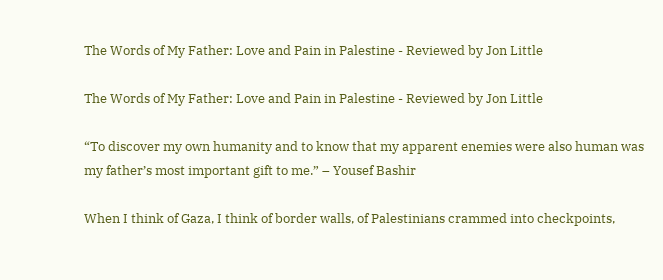The Words of My Father: Love and Pain in Palestine - Reviewed by Jon Little

The Words of My Father: Love and Pain in Palestine - Reviewed by Jon Little

“To discover my own humanity and to know that my apparent enemies were also human was my father’s most important gift to me.” – Yousef Bashir

When I think of Gaza, I think of border walls, of Palestinians crammed into checkpoints,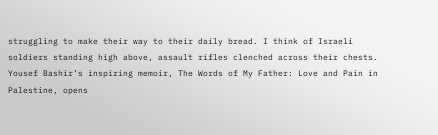struggling to make their way to their daily bread. I think of Israeli soldiers standing high above, assault rifles clenched across their chests. Yousef Bashir’s inspiring memoir, The Words of My Father: Love and Pain in Palestine, opens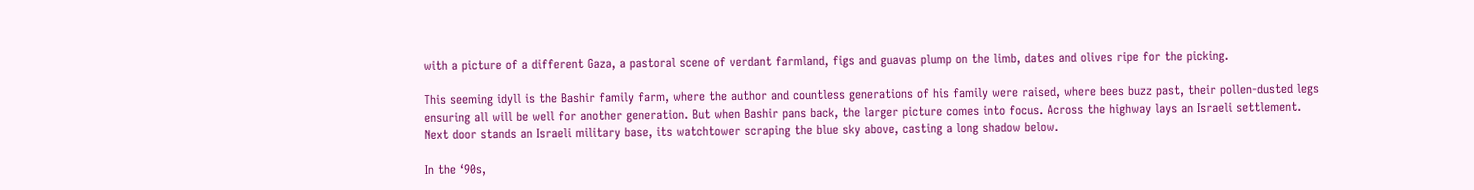with a picture of a different Gaza, a pastoral scene of verdant farmland, figs and guavas plump on the limb, dates and olives ripe for the picking.

This seeming idyll is the Bashir family farm, where the author and countless generations of his family were raised, where bees buzz past, their pollen-dusted legs ensuring all will be well for another generation. But when Bashir pans back, the larger picture comes into focus. Across the highway lays an Israeli settlement. Next door stands an Israeli military base, its watchtower scraping the blue sky above, casting a long shadow below.

In the ‘90s,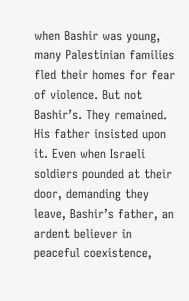when Bashir was young, many Palestinian families fled their homes for fear of violence. But not Bashir’s. They remained. His father insisted upon it. Even when Israeli soldiers pounded at their door, demanding they leave, Bashir’s father, an ardent believer in peaceful coexistence,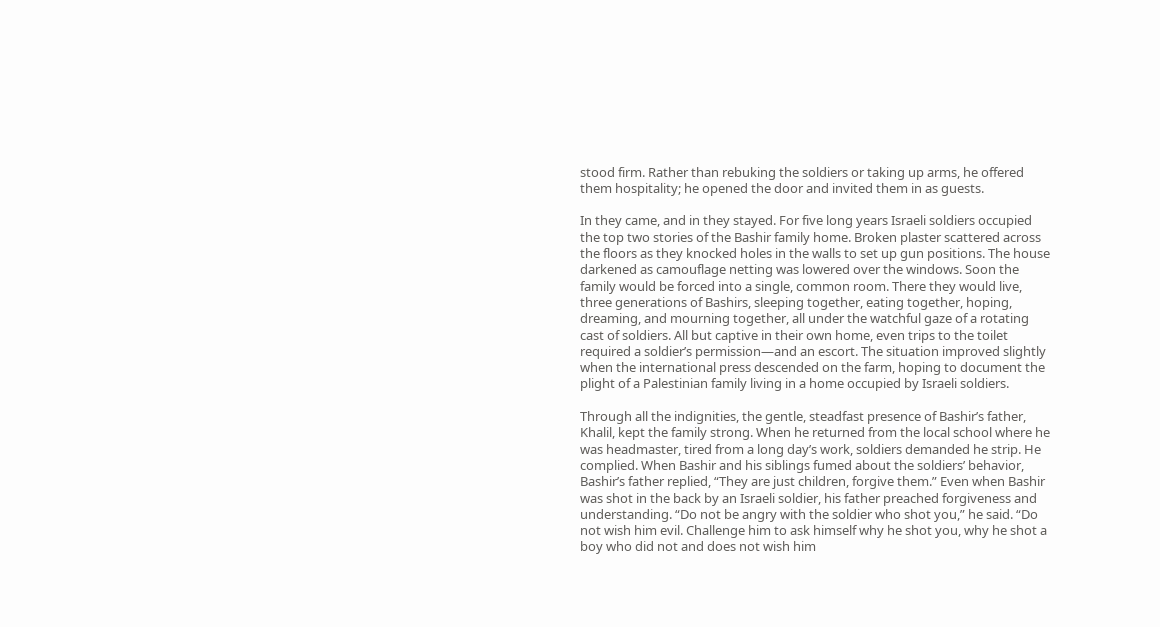stood firm. Rather than rebuking the soldiers or taking up arms, he offered them hospitality; he opened the door and invited them in as guests.

In they came, and in they stayed. For five long years Israeli soldiers occupied the top two stories of the Bashir family home. Broken plaster scattered across the floors as they knocked holes in the walls to set up gun positions. The house darkened as camouflage netting was lowered over the windows. Soon the family would be forced into a single, common room. There they would live, three generations of Bashirs, sleeping together, eating together, hoping, dreaming, and mourning together, all under the watchful gaze of a rotating cast of soldiers. All but captive in their own home, even trips to the toilet required a soldier’s permission—and an escort. The situation improved slightly when the international press descended on the farm, hoping to document the plight of a Palestinian family living in a home occupied by Israeli soldiers.

Through all the indignities, the gentle, steadfast presence of Bashir’s father, Khalil, kept the family strong. When he returned from the local school where he was headmaster, tired from a long day’s work, soldiers demanded he strip. He complied. When Bashir and his siblings fumed about the soldiers’ behavior, Bashir’s father replied, “They are just children, forgive them.” Even when Bashir was shot in the back by an Israeli soldier, his father preached forgiveness and understanding. “Do not be angry with the soldier who shot you,” he said. “Do not wish him evil. Challenge him to ask himself why he shot you, why he shot a boy who did not and does not wish him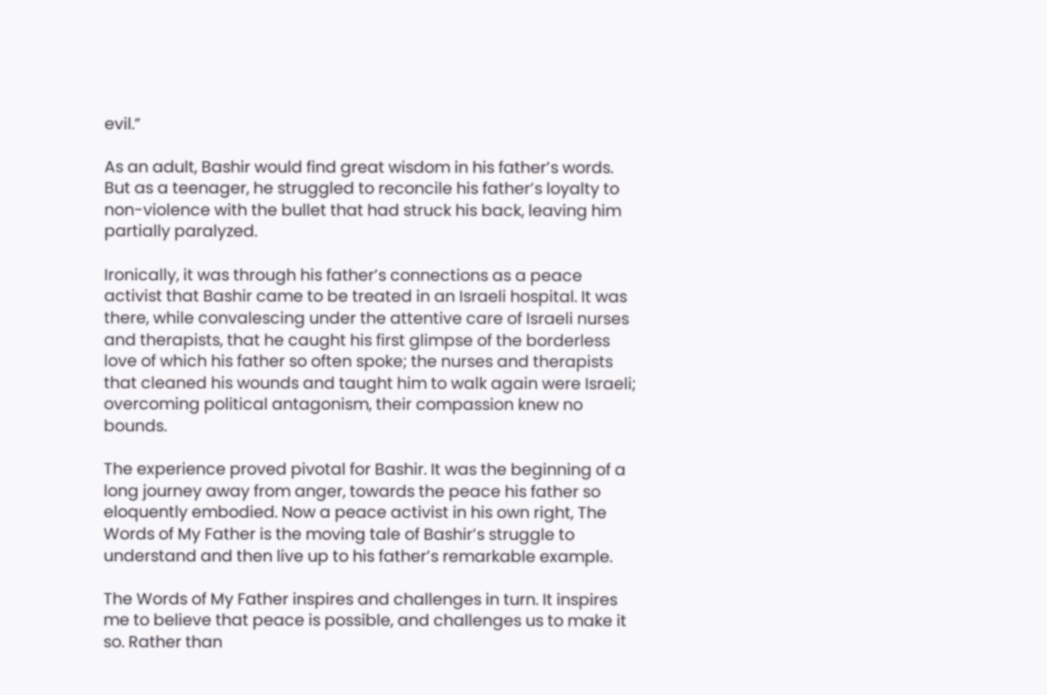evil.”

As an adult, Bashir would find great wisdom in his father’s words. But as a teenager, he struggled to reconcile his father’s loyalty to non-violence with the bullet that had struck his back, leaving him partially paralyzed.

Ironically, it was through his father’s connections as a peace activist that Bashir came to be treated in an Israeli hospital. It was there, while convalescing under the attentive care of Israeli nurses and therapists, that he caught his first glimpse of the borderless love of which his father so often spoke; the nurses and therapists that cleaned his wounds and taught him to walk again were Israeli; overcoming political antagonism, their compassion knew no bounds.

The experience proved pivotal for Bashir. It was the beginning of a long journey away from anger, towards the peace his father so eloquently embodied. Now a peace activist in his own right, The Words of My Father is the moving tale of Bashir’s struggle to understand and then live up to his father’s remarkable example.

The Words of My Father inspires and challenges in turn. It inspires me to believe that peace is possible, and challenges us to make it so. Rather than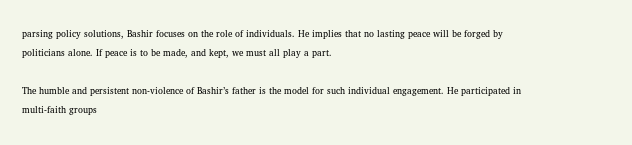parsing policy solutions, Bashir focuses on the role of individuals. He implies that no lasting peace will be forged by politicians alone. If peace is to be made, and kept, we must all play a part.

The humble and persistent non-violence of Bashir’s father is the model for such individual engagement. He participated in multi-faith groups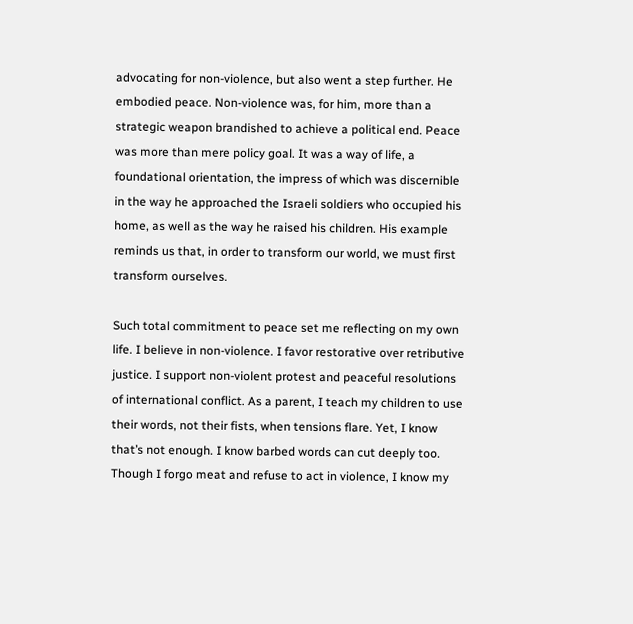advocating for non-violence, but also went a step further. He embodied peace. Non-violence was, for him, more than a strategic weapon brandished to achieve a political end. Peace was more than mere policy goal. It was a way of life, a foundational orientation, the impress of which was discernible in the way he approached the Israeli soldiers who occupied his home, as well as the way he raised his children. His example reminds us that, in order to transform our world, we must first transform ourselves.

Such total commitment to peace set me reflecting on my own life. I believe in non-violence. I favor restorative over retributive justice. I support non-violent protest and peaceful resolutions of international conflict. As a parent, I teach my children to use their words, not their fists, when tensions flare. Yet, I know that’s not enough. I know barbed words can cut deeply too. Though I forgo meat and refuse to act in violence, I know my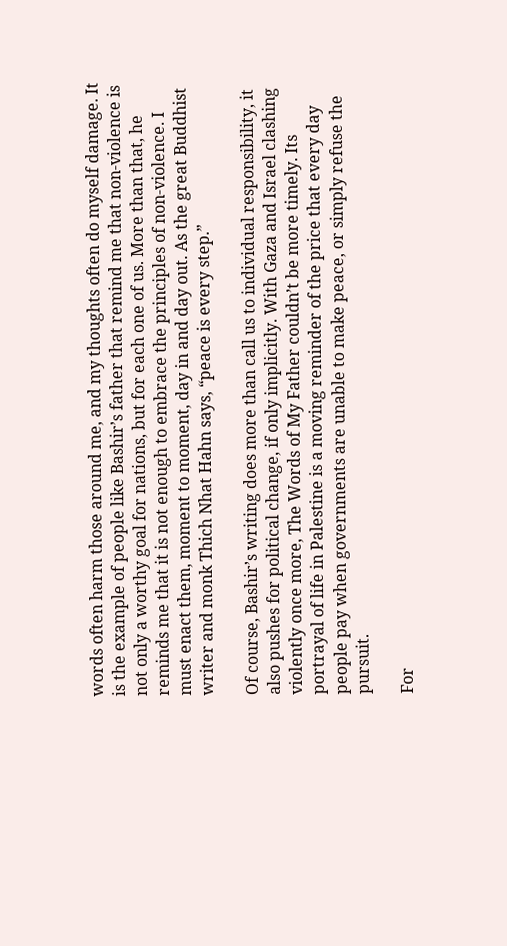words often harm those around me, and my thoughts often do myself damage. It is the example of people like Bashir’s father that remind me that non-violence is not only a worthy goal for nations, but for each one of us. More than that, he reminds me that it is not enough to embrace the principles of non-violence. I must enact them, moment to moment, day in and day out. As the great Buddhist writer and monk Thich Nhat Hahn says, “peace is every step.”

Of course, Bashir’s writing does more than call us to individual responsibility, it also pushes for political change, if only implicitly. With Gaza and Israel clashing violently once more, The Words of My Father couldn’t be more timely. Its portrayal of life in Palestine is a moving reminder of the price that every day people pay when governments are unable to make peace, or simply refuse the pursuit.

For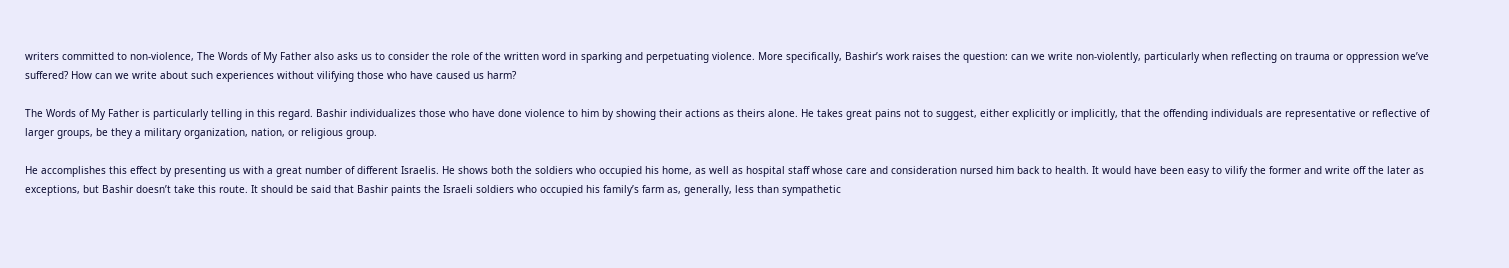writers committed to non-violence, The Words of My Father also asks us to consider the role of the written word in sparking and perpetuating violence. More specifically, Bashir’s work raises the question: can we write non-violently, particularly when reflecting on trauma or oppression we’ve suffered? How can we write about such experiences without vilifying those who have caused us harm?

The Words of My Father is particularly telling in this regard. Bashir individualizes those who have done violence to him by showing their actions as theirs alone. He takes great pains not to suggest, either explicitly or implicitly, that the offending individuals are representative or reflective of larger groups, be they a military organization, nation, or religious group.

He accomplishes this effect by presenting us with a great number of different Israelis. He shows both the soldiers who occupied his home, as well as hospital staff whose care and consideration nursed him back to health. It would have been easy to vilify the former and write off the later as exceptions, but Bashir doesn’t take this route. It should be said that Bashir paints the Israeli soldiers who occupied his family’s farm as, generally, less than sympathetic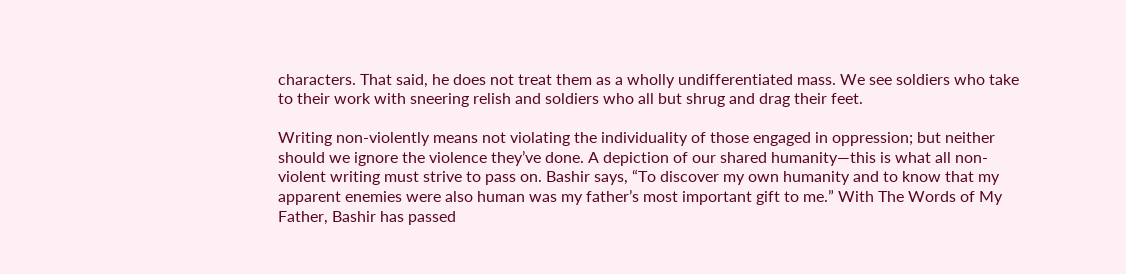characters. That said, he does not treat them as a wholly undifferentiated mass. We see soldiers who take to their work with sneering relish and soldiers who all but shrug and drag their feet.

Writing non-violently means not violating the individuality of those engaged in oppression; but neither should we ignore the violence they’ve done. A depiction of our shared humanity—this is what all non-violent writing must strive to pass on. Bashir says, “To discover my own humanity and to know that my apparent enemies were also human was my father’s most important gift to me.” With The Words of My Father, Bashir has passed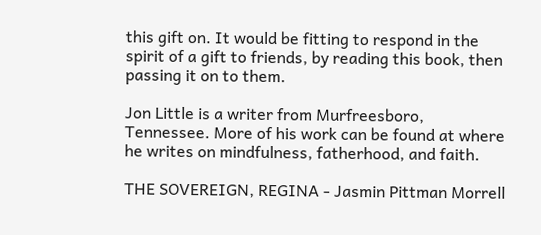this gift on. It would be fitting to respond in the spirit of a gift to friends, by reading this book, then passing it on to them.

Jon Little is a writer from Murfreesboro, Tennessee. More of his work can be found at where he writes on mindfulness, fatherhood, and faith.

THE SOVEREIGN, REGINA - Jasmin Pittman Morrell